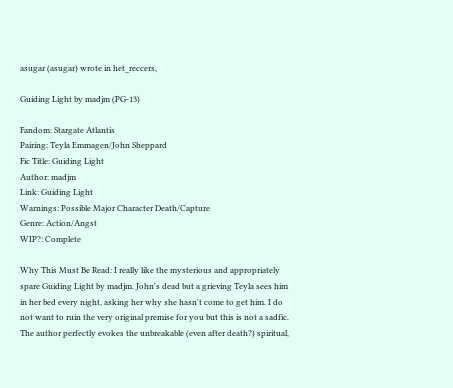asugar (asugar) wrote in het_reccers,

Guiding Light by madjm (PG-13)

Fandom: Stargate Atlantis
Pairing: Teyla Emmagen/John Sheppard
Fic Title: Guiding Light
Author: madjm
Link: Guiding Light
Warnings: Possible Major Character Death/Capture
Genre: Action/Angst
WIP?: Complete

Why This Must Be Read: I really like the mysterious and appropriately spare Guiding Light by madjm. John's dead but a grieving Teyla sees him in her bed every night, asking her why she hasn't come to get him. I do not want to ruin the very original premise for you but this is not a sadfic. The author perfectly evokes the unbreakable (even after death?) spiritual,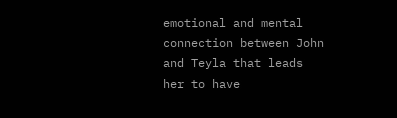emotional and mental connection between John and Teyla that leads her to have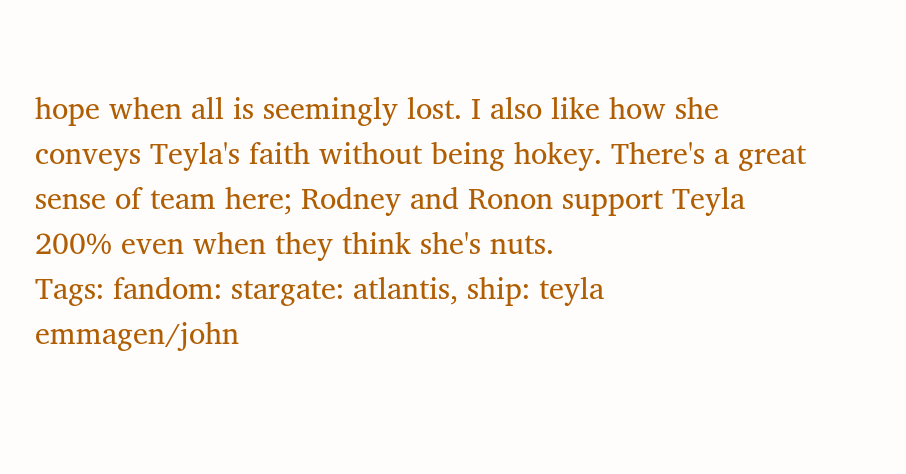hope when all is seemingly lost. I also like how she conveys Teyla's faith without being hokey. There's a great sense of team here; Rodney and Ronon support Teyla 200% even when they think she's nuts.
Tags: fandom: stargate: atlantis, ship: teyla emmagen/john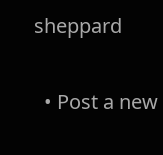sheppard

  • Post a new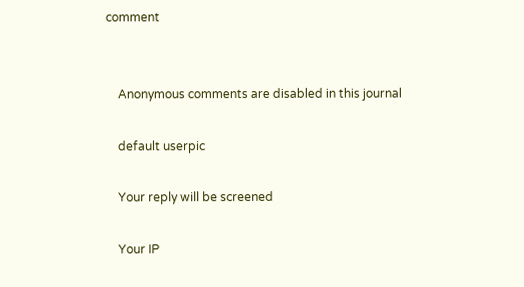comment


    Anonymous comments are disabled in this journal

    default userpic

    Your reply will be screened

    Your IP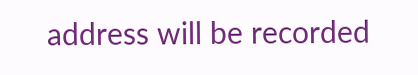address will be recorded